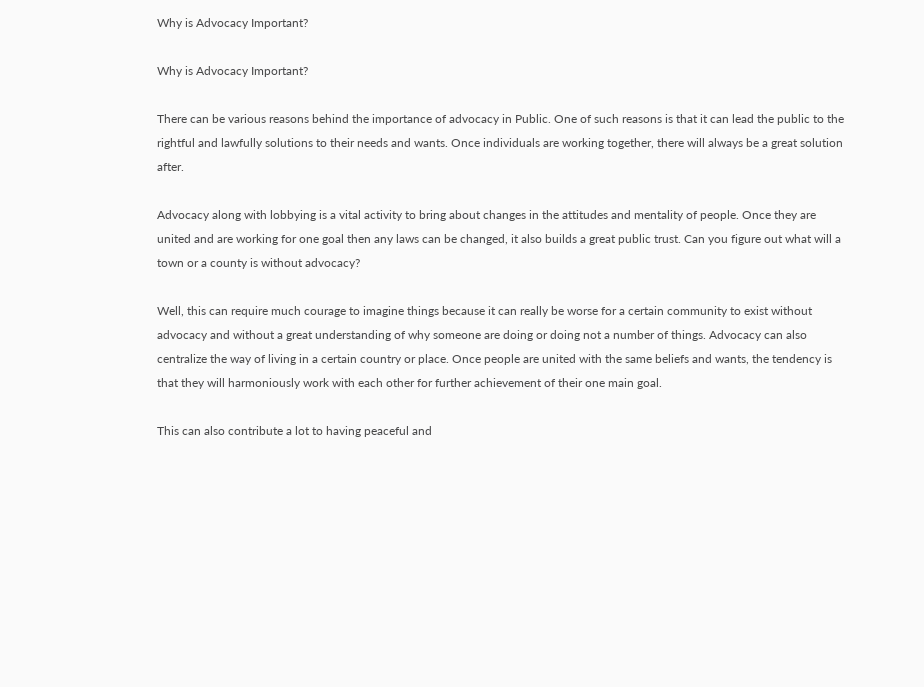Why is Advocacy Important?

Why is Advocacy Important?

There can be various reasons behind the importance of advocacy in Public. One of such reasons is that it can lead the public to the rightful and lawfully solutions to their needs and wants. Once individuals are working together, there will always be a great solution after.

Advocacy along with lobbying is a vital activity to bring about changes in the attitudes and mentality of people. Once they are united and are working for one goal then any laws can be changed, it also builds a great public trust. Can you figure out what will a town or a county is without advocacy?

Well, this can require much courage to imagine things because it can really be worse for a certain community to exist without advocacy and without a great understanding of why someone are doing or doing not a number of things. Advocacy can also centralize the way of living in a certain country or place. Once people are united with the same beliefs and wants, the tendency is that they will harmoniously work with each other for further achievement of their one main goal.

This can also contribute a lot to having peaceful and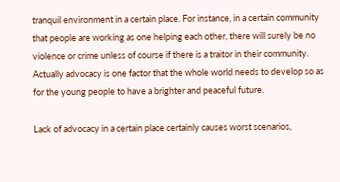tranquil environment in a certain place. For instance, in a certain community that people are working as one helping each other, there will surely be no violence or crime unless of course if there is a traitor in their community. Actually advocacy is one factor that the whole world needs to develop so as for the young people to have a brighter and peaceful future.

Lack of advocacy in a certain place certainly causes worst scenarios,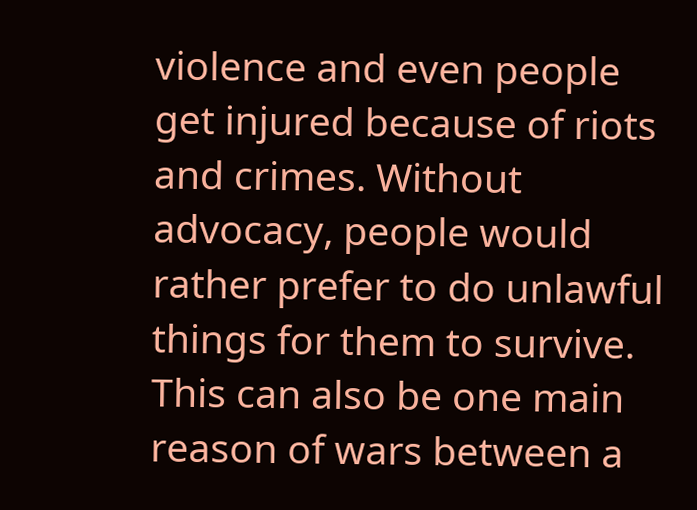violence and even people get injured because of riots and crimes. Without advocacy, people would rather prefer to do unlawful things for them to survive. This can also be one main reason of wars between a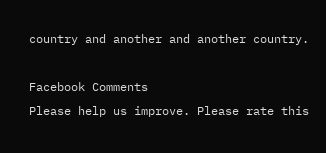country and another and another country.

Facebook Comments
Please help us improve. Please rate this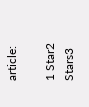article:

1 Star2 Stars3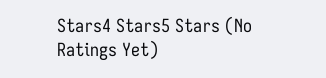Stars4 Stars5 Stars (No Ratings Yet)